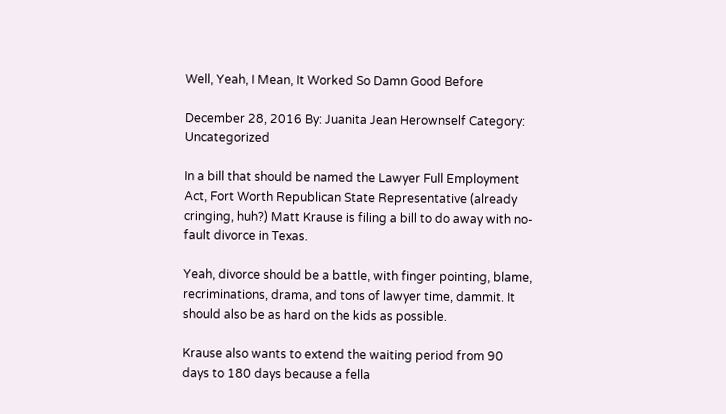Well, Yeah, I Mean, It Worked So Damn Good Before

December 28, 2016 By: Juanita Jean Herownself Category: Uncategorized

In a bill that should be named the Lawyer Full Employment Act, Fort Worth Republican State Representative (already cringing, huh?) Matt Krause is filing a bill to do away with no-fault divorce in Texas.

Yeah, divorce should be a battle, with finger pointing, blame, recriminations, drama, and tons of lawyer time, dammit. It should also be as hard on the kids as possible.

Krause also wants to extend the waiting period from 90 days to 180 days because a fella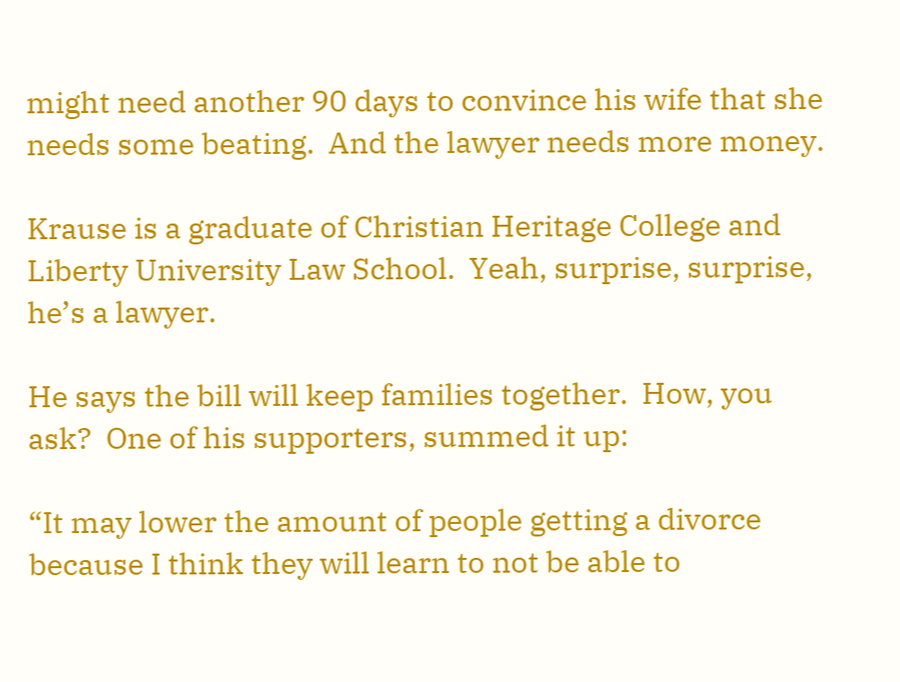might need another 90 days to convince his wife that she needs some beating.  And the lawyer needs more money.

Krause is a graduate of Christian Heritage College and Liberty University Law School.  Yeah, surprise, surprise, he’s a lawyer.

He says the bill will keep families together.  How, you ask?  One of his supporters, summed it up:

“It may lower the amount of people getting a divorce because I think they will learn to not be able to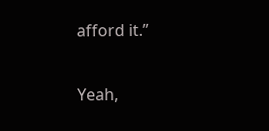afford it.”

Yeah,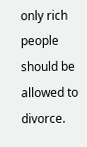only rich people should be allowed to divorce.